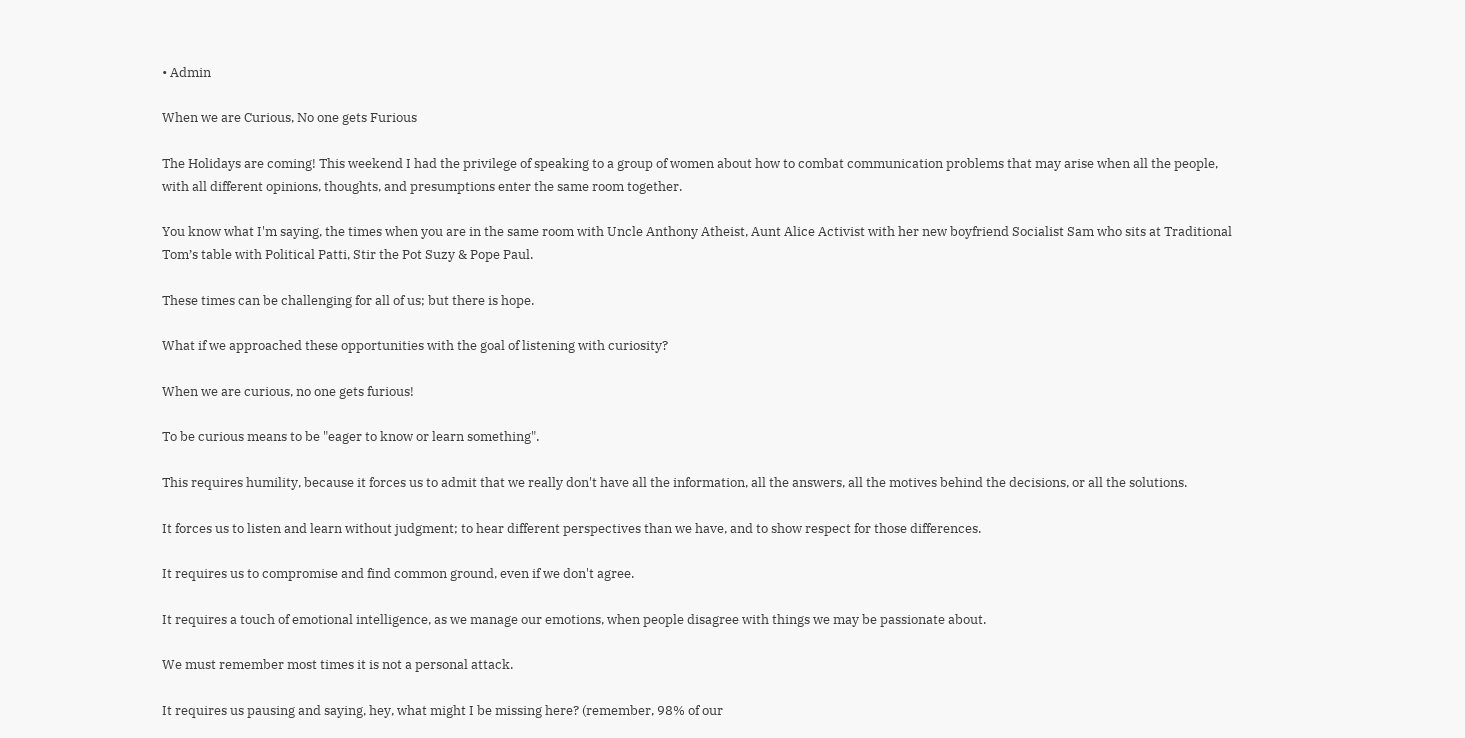• Admin

When we are Curious, No one gets Furious

The Holidays are coming! This weekend I had the privilege of speaking to a group of women about how to combat communication problems that may arise when all the people, with all different opinions, thoughts, and presumptions enter the same room together.

You know what I'm saying, the times when you are in the same room with Uncle Anthony Atheist, Aunt Alice Activist with her new boyfriend Socialist Sam who sits at Traditional Tom’s table with Political Patti, Stir the Pot Suzy & Pope Paul.

These times can be challenging for all of us; but there is hope.

What if we approached these opportunities with the goal of listening with curiosity?

When we are curious, no one gets furious!

To be curious means to be "eager to know or learn something".

This requires humility, because it forces us to admit that we really don't have all the information, all the answers, all the motives behind the decisions, or all the solutions.

It forces us to listen and learn without judgment; to hear different perspectives than we have, and to show respect for those differences.

It requires us to compromise and find common ground, even if we don't agree.

It requires a touch of emotional intelligence, as we manage our emotions, when people disagree with things we may be passionate about.

We must remember most times it is not a personal attack.

It requires us pausing and saying, hey, what might I be missing here? (remember, 98% of our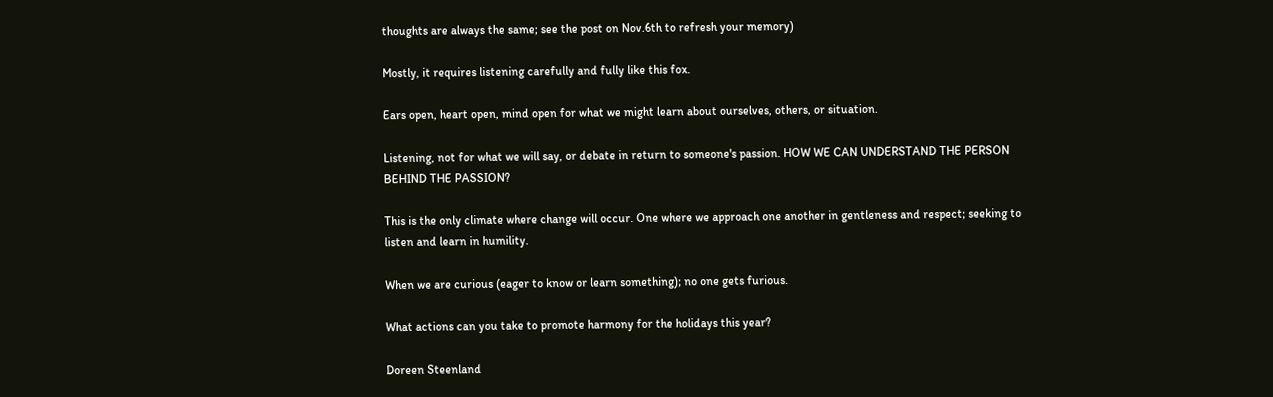thoughts are always the same; see the post on Nov.6th to refresh your memory)

Mostly, it requires listening carefully and fully like this fox.

Ears open, heart open, mind open for what we might learn about ourselves, others, or situation.

Listening, not for what we will say, or debate in return to someone's passion. HOW WE CAN UNDERSTAND THE PERSON BEHIND THE PASSION?

This is the only climate where change will occur. One where we approach one another in gentleness and respect; seeking to listen and learn in humility.

When we are curious (eager to know or learn something); no one gets furious.

What actions can you take to promote harmony for the holidays this year?

Doreen Steenland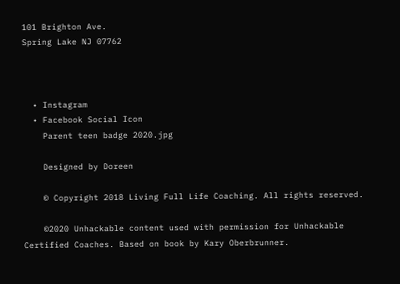101 Brighton Ave.
Spring Lake NJ 07762



  • Instagram
  • Facebook Social Icon
    Parent teen badge 2020.jpg

    Designed by Doreen

    © Copyright 2018 Living Full Life Coaching. All rights reserved.

    ©2020 Unhackable content used with permission for Unhackable Certified Coaches. Based on book by Kary Oberbrunner.